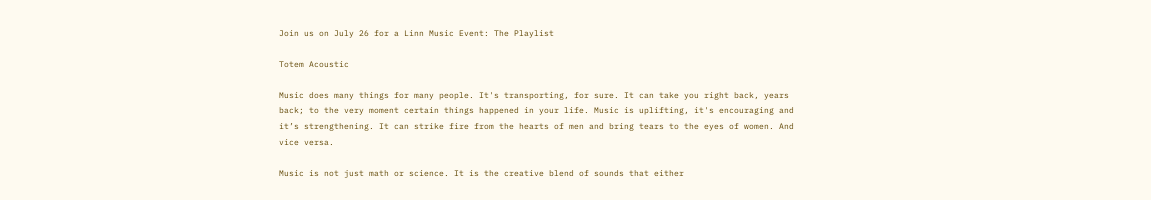Join us on July 26 for a Linn Music Event: The Playlist

Totem Acoustic

Music does many things for many people. It's transporting, for sure. It can take you right back, years back; to the very moment certain things happened in your life. Music is uplifting, it's encouraging and it’s strengthening. It can strike fire from the hearts of men and bring tears to the eyes of women. And vice versa.

Music is not just math or science. It is the creative blend of sounds that either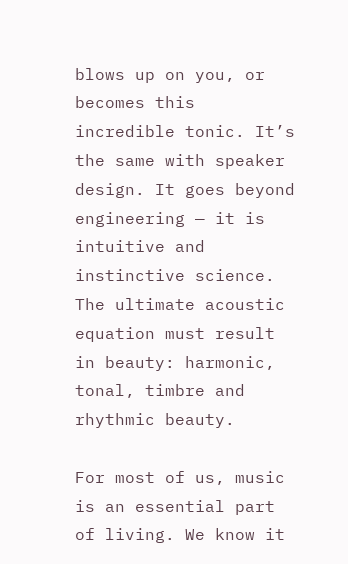blows up on you, or becomes this incredible tonic. It’s the same with speaker design. It goes beyond engineering — it is intuitive and instinctive science. The ultimate acoustic equation must result in beauty: harmonic, tonal, timbre and rhythmic beauty.

For most of us, music is an essential part of living. We know it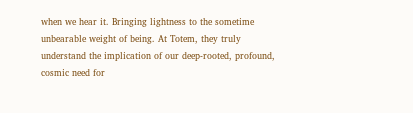when we hear it. Bringing lightness to the sometime unbearable weight of being. At Totem, they truly understand the implication of our deep-rooted, profound, cosmic need for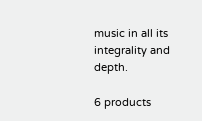music in all its integrality and depth.

6 products